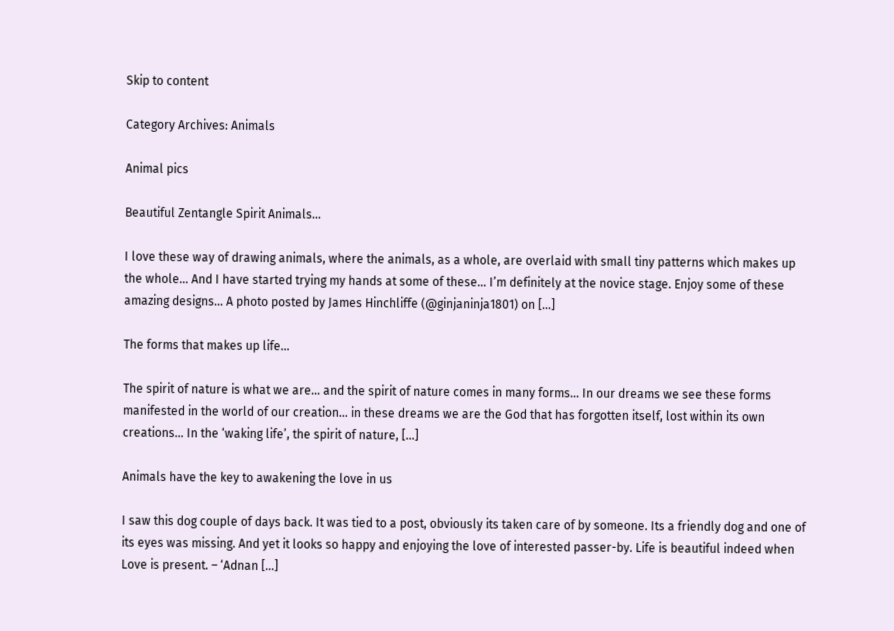Skip to content

Category Archives: Animals

Animal pics

Beautiful Zentangle Spirit Animals…

I love these way of drawing animals, where the animals, as a whole, are overlaid with small tiny patterns which makes up the whole… And I have started trying my hands at some of these… I’m definitely at the novice stage. Enjoy some of these amazing designs… A photo posted by James Hinchliffe (@ginjaninja1801) on […]

The forms that makes up life…

The spirit of nature is what we are… and the spirit of nature comes in many forms… In our dreams we see these forms manifested in the world of our creation… in these dreams we are the God that has forgotten itself, lost within its own creations… In the ‘waking life’, the spirit of nature, […]

Animals have the key to awakening the love in us

I saw this dog couple of days back. It was tied to a post, obviously its taken care of by someone. Its a friendly dog and one of its eyes was missing. And yet it looks so happy and enjoying the love of interested passer-by. Life is beautiful indeed when Love is present. – ‘Adnan […]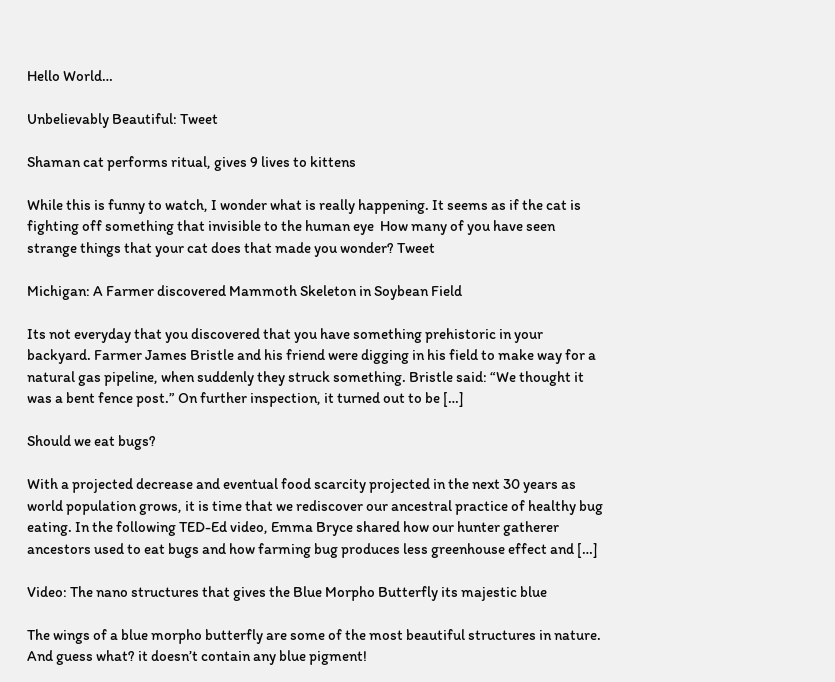Hello World…

Unbelievably Beautiful: Tweet

Shaman cat performs ritual, gives 9 lives to kittens

While this is funny to watch, I wonder what is really happening. It seems as if the cat is fighting off something that invisible to the human eye  How many of you have seen strange things that your cat does that made you wonder? Tweet

Michigan: A Farmer discovered Mammoth Skeleton in Soybean Field

Its not everyday that you discovered that you have something prehistoric in your backyard. Farmer James Bristle and his friend were digging in his field to make way for a natural gas pipeline, when suddenly they struck something. Bristle said: “We thought it was a bent fence post.” On further inspection, it turned out to be […]

Should we eat bugs?

With a projected decrease and eventual food scarcity projected in the next 30 years as world population grows, it is time that we rediscover our ancestral practice of healthy bug eating. In the following TED-Ed video, Emma Bryce shared how our hunter gatherer ancestors used to eat bugs and how farming bug produces less greenhouse effect and […]

Video: The nano structures that gives the Blue Morpho Butterfly its majestic blue

The wings of a blue morpho butterfly are some of the most beautiful structures in nature. And guess what? it doesn’t contain any blue pigment!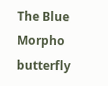The Blue Morpho butterfly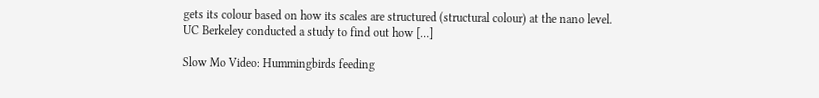gets its colour based on how its scales are structured (structural colour) at the nano level. UC Berkeley conducted a study to find out how […]

Slow Mo Video: Hummingbirds feeding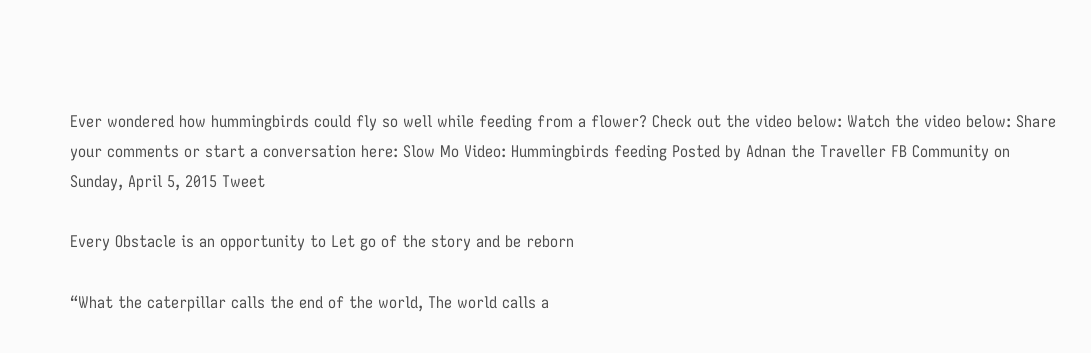Ever wondered how hummingbirds could fly so well while feeding from a flower? Check out the video below: Watch the video below: Share your comments or start a conversation here: Slow Mo Video: Hummingbirds feeding Posted by Adnan the Traveller FB Community on Sunday, April 5, 2015 Tweet

Every Obstacle is an opportunity to Let go of the story and be reborn

“What the caterpillar calls the end of the world, The world calls a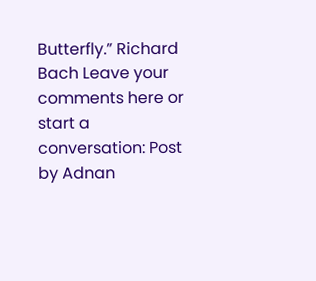Butterfly.” Richard Bach Leave your comments here or start a conversation: Post by Adnan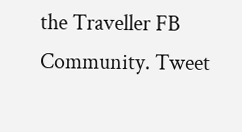the Traveller FB Community. Tweet